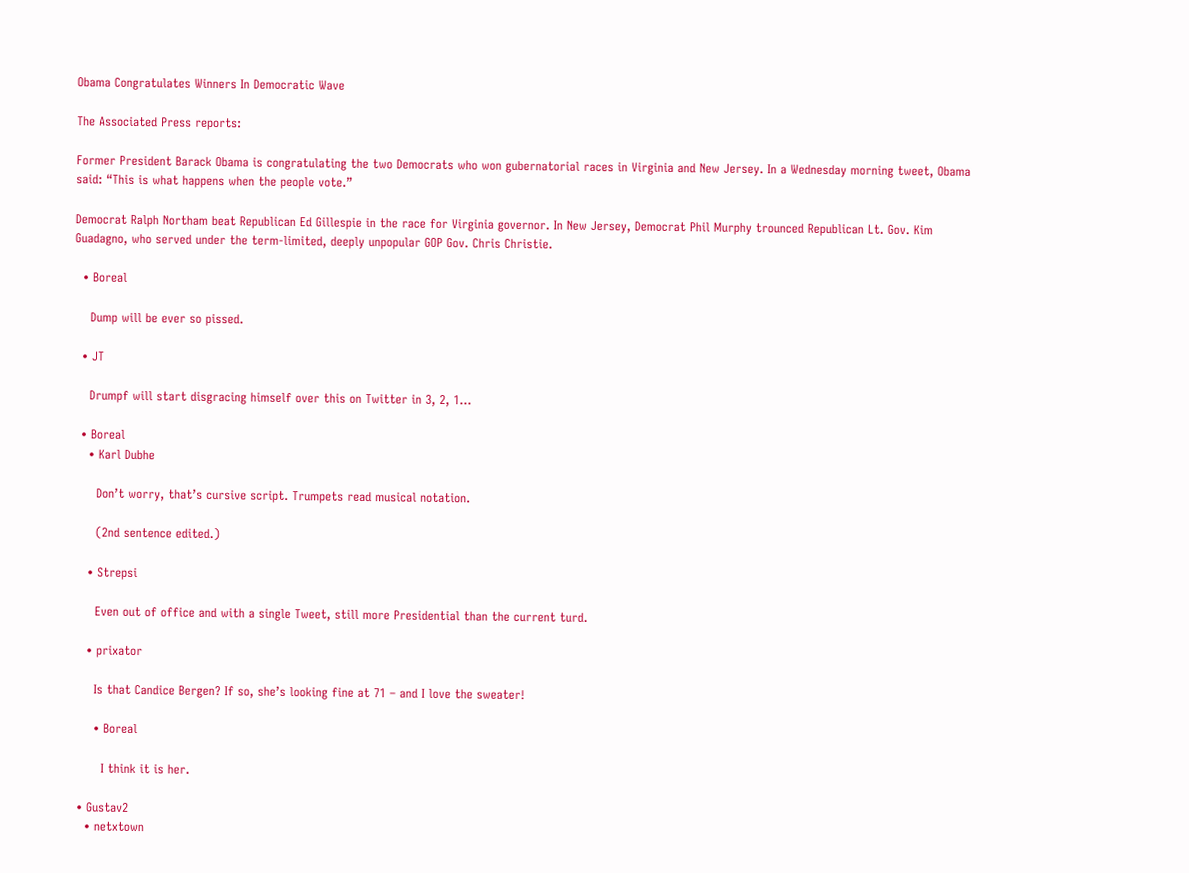Obama Congratulates Winners In Democratic Wave

The Associated Press reports:

Former President Barack Obama is congratulating the two Democrats who won gubernatorial races in Virginia and New Jersey. In a Wednesday morning tweet, Obama said: “This is what happens when the people vote.”

Democrat Ralph Northam beat Republican Ed Gillespie in the race for Virginia governor. In New Jersey, Democrat Phil Murphy trounced Republican Lt. Gov. Kim Guadagno, who served under the term-limited, deeply unpopular GOP Gov. Chris Christie.

  • Boreal

    Dump will be ever so pissed.

  • JT

    Drumpf will start disgracing himself over this on Twitter in 3, 2, 1…

  • Boreal
    • Karl Dubhe

      Don’t worry, that’s cursive script. Trumpets read musical notation.

      (2nd sentence edited.)

    • Strepsi

      Even out of office and with a single Tweet, still more Presidential than the current turd.

    • prixator

      Is that Candice Bergen? If so, she’s looking fine at 71 – and I love the sweater!

      • Boreal

        I think it is her.

  • Gustav2
    • netxtown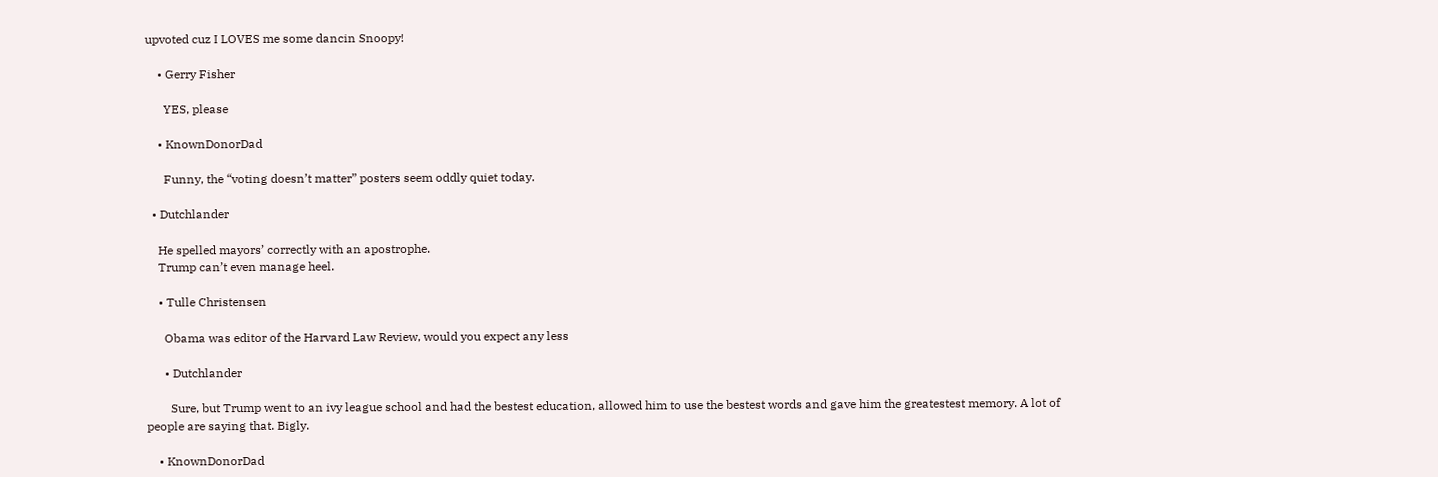upvoted cuz I LOVES me some dancin Snoopy!

    • Gerry Fisher

      YES, please

    • KnownDonorDad

      Funny, the “voting doesn’t matter” posters seem oddly quiet today.

  • Dutchlander

    He spelled mayors’ correctly with an apostrophe.
    Trump can’t even manage heel.

    • Tulle Christensen

      Obama was editor of the Harvard Law Review, would you expect any less

      • Dutchlander

        Sure, but Trump went to an ivy league school and had the bestest education, allowed him to use the bestest words and gave him the greatestest memory. A lot of people are saying that. Bigly.

    • KnownDonorDad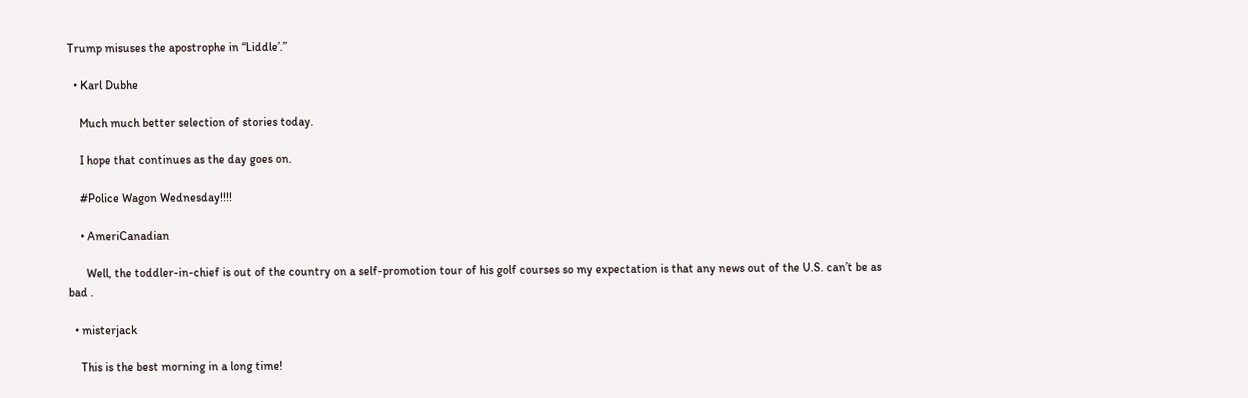Trump misuses the apostrophe in “Liddle’.”

  • Karl Dubhe

    Much much better selection of stories today.

    I hope that continues as the day goes on.

    #Police Wagon Wednesday!!!!

    • AmeriCanadian

      Well, the toddler-in-chief is out of the country on a self-promotion tour of his golf courses so my expectation is that any news out of the U.S. can’t be as bad .

  • misterjack

    This is the best morning in a long time!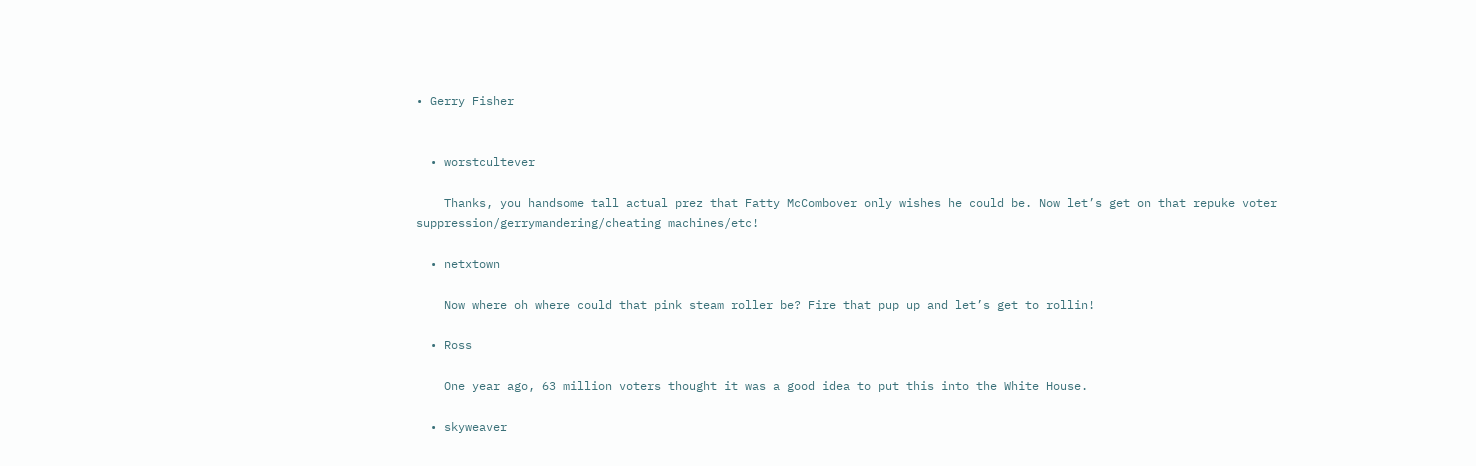• Gerry Fisher


  • worstcultever

    Thanks, you handsome tall actual prez that Fatty McCombover only wishes he could be. Now let’s get on that repuke voter suppression/gerrymandering/cheating machines/etc!

  • netxtown

    Now where oh where could that pink steam roller be? Fire that pup up and let’s get to rollin!

  • Ross

    One year ago, 63 million voters thought it was a good idea to put this into the White House.

  • skyweaver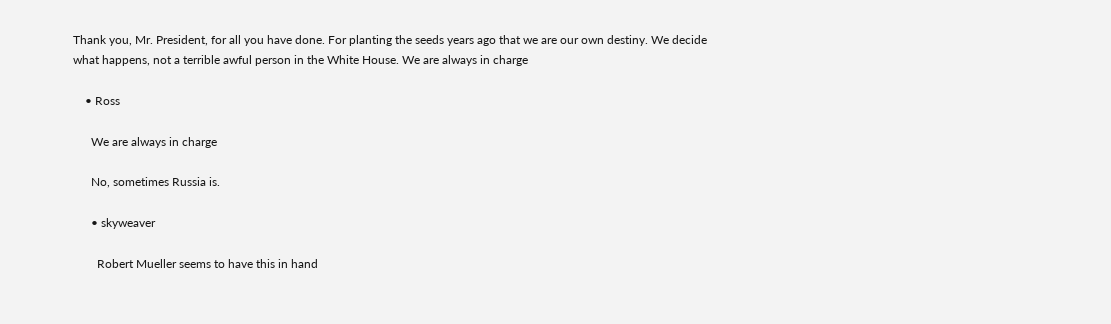Thank you, Mr. President, for all you have done. For planting the seeds years ago that we are our own destiny. We decide what happens, not a terrible awful person in the White House. We are always in charge

    • Ross

      We are always in charge

      No, sometimes Russia is.

      • skyweaver

        Robert Mueller seems to have this in hand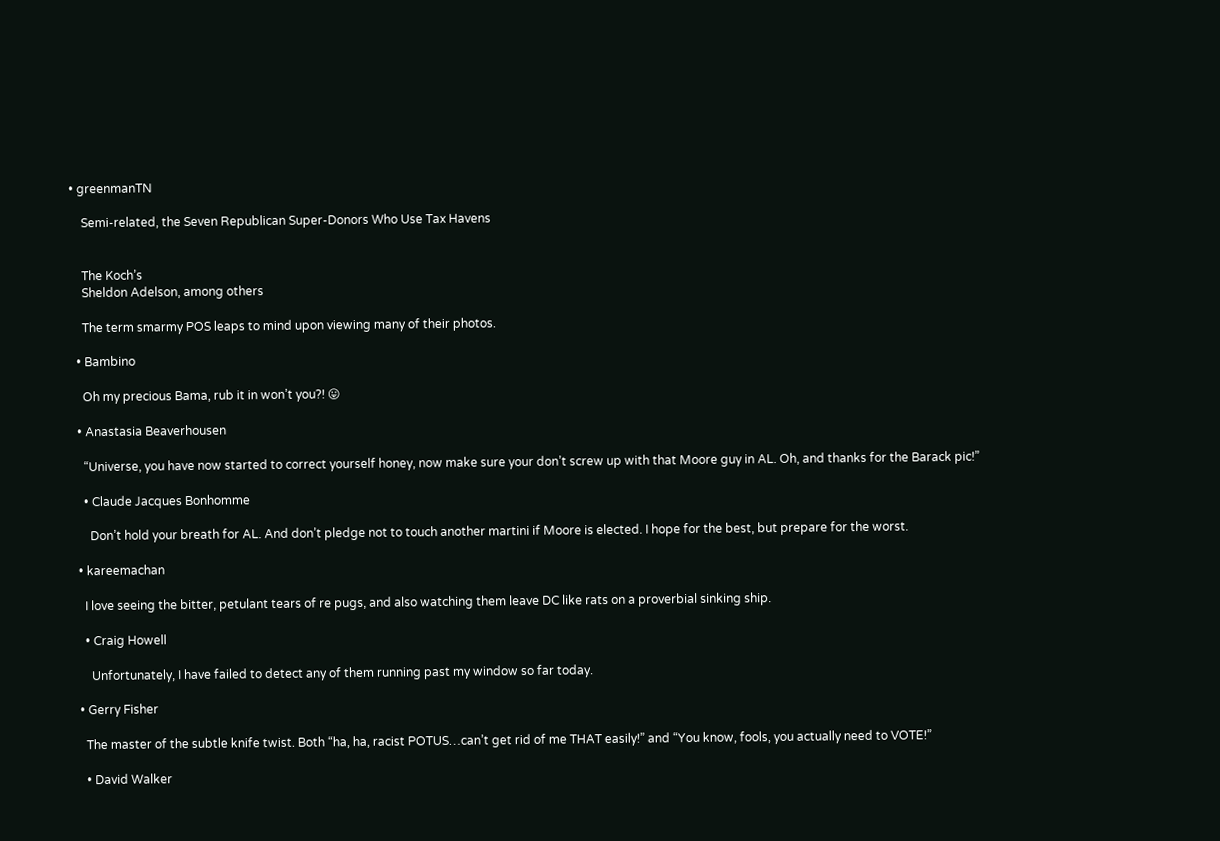• greenmanTN

    Semi-related, the Seven Republican Super-Donors Who Use Tax Havens


    The Koch’s
    Sheldon Adelson, among others

    The term smarmy POS leaps to mind upon viewing many of their photos.

  • Bambino

    Oh my precious Bama, rub it in won’t you?! 😛

  • Anastasia Beaverhousen

    “Universe, you have now started to correct yourself honey, now make sure your don’t screw up with that Moore guy in AL. Oh, and thanks for the Barack pic!”

    • Claude Jacques Bonhomme

      Don’t hold your breath for AL. And don’t pledge not to touch another martini if Moore is elected. I hope for the best, but prepare for the worst.

  • kareemachan

    I love seeing the bitter, petulant tears of re pugs, and also watching them leave DC like rats on a proverbial sinking ship.

    • Craig Howell

      Unfortunately, I have failed to detect any of them running past my window so far today.

  • Gerry Fisher

    The master of the subtle knife twist. Both “ha, ha, racist POTUS…can’t get rid of me THAT easily!” and “You know, fools, you actually need to VOTE!”

    • David Walker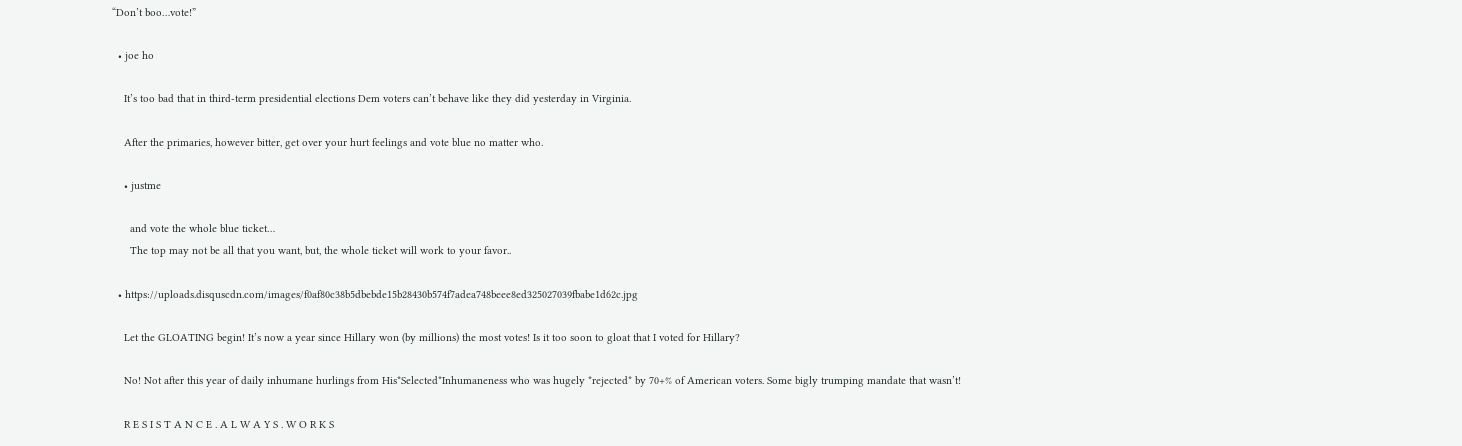“Don’t boo…vote!”

  • joe ho

    It’s too bad that in third-term presidential elections Dem voters can’t behave like they did yesterday in Virginia.

    After the primaries, however bitter, get over your hurt feelings and vote blue no matter who.

    • justme

      and vote the whole blue ticket…
      The top may not be all that you want, but, the whole ticket will work to your favor..

  • https://uploads.disquscdn.com/images/f0af80c38b5dbebde15b28430b574f7adea748beee8ed325027039fbabe1d62c.jpg

    Let the GLOATING begin! It’s now a year since Hillary won (by millions) the most votes! Is it too soon to gloat that I voted for Hillary?

    No! Not after this year of daily inhumane hurlings from His*Selected*Inhumaneness who was hugely *rejected* by 70+% of American voters. Some bigly trumping mandate that wasn’t!

    R E S I S T A N C E . A L W A Y S . W O R K S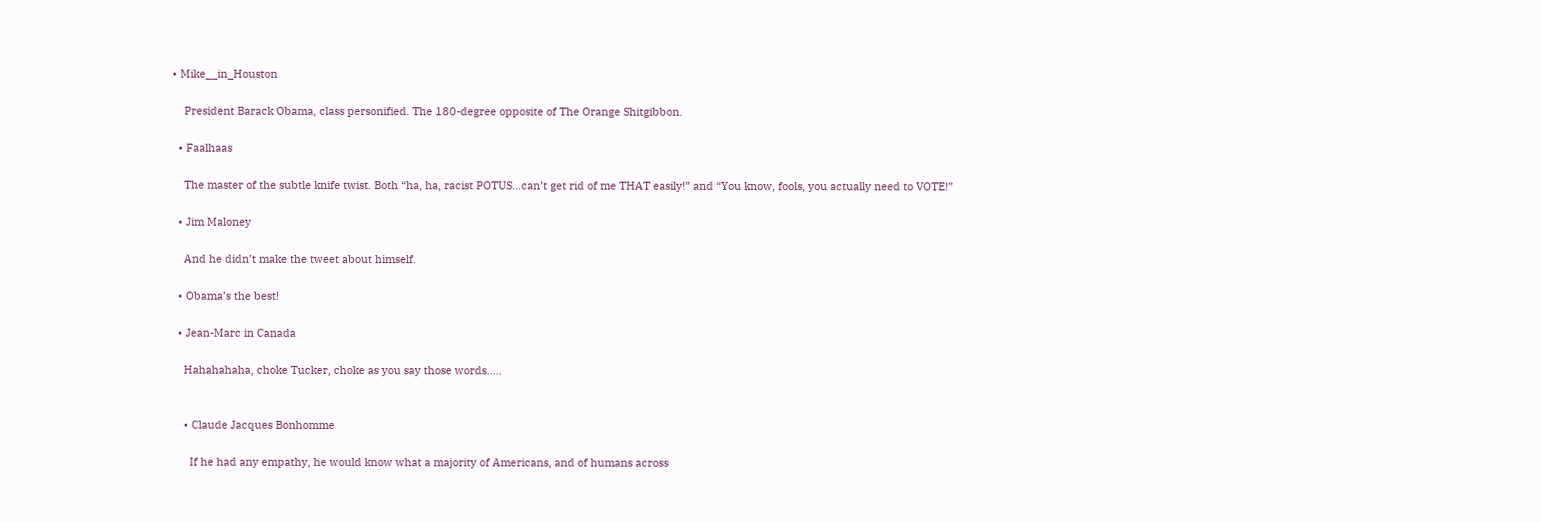• Mike__in_Houston

    President Barack Obama, class personified. The 180-degree opposite of The Orange Shitgibbon.

  • Faalhaas

    The master of the subtle knife twist. Both “ha, ha, racist POTUS…can’t get rid of me THAT easily!” and “You know, fools, you actually need to VOTE!”

  • Jim Maloney

    And he didn’t make the tweet about himself.

  • Obama’s the best!

  • Jean-Marc in Canada

    Hahahahaha, choke Tucker, choke as you say those words…..


    • Claude Jacques Bonhomme

      If he had any empathy, he would know what a majority of Americans, and of humans across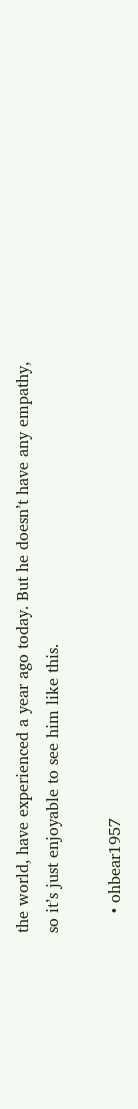the world, have experienced a year ago today. But he doesn’t have any empathy, so it’s just enjoyable to see him like this.

    • ohbear1957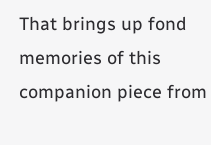That brings up fond memories of this companion piece from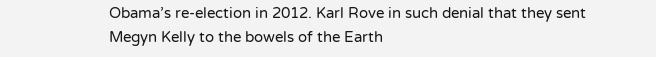Obama’s re-election in 2012. Karl Rove in such denial that they sent Megyn Kelly to the bowels of the Earth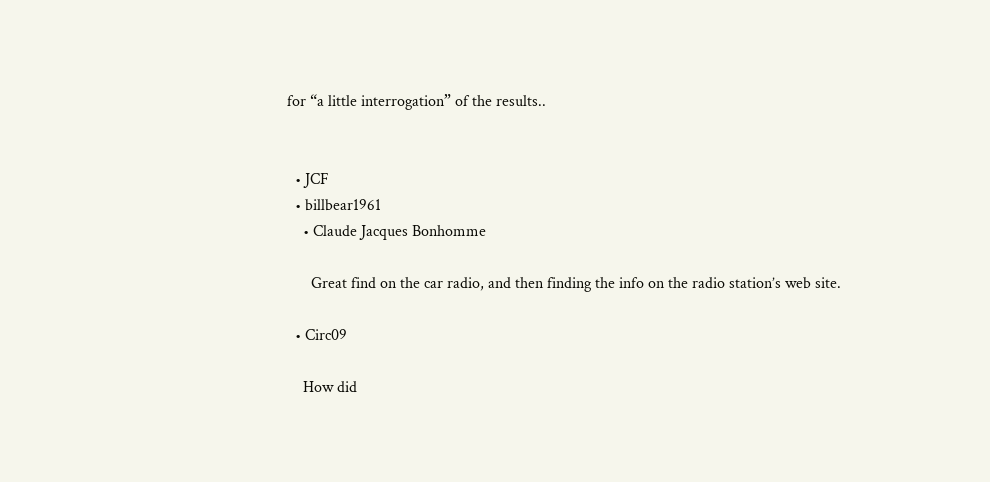for “a little interrogation” of the results..


  • JCF
  • billbear1961
    • Claude Jacques Bonhomme

      Great find on the car radio, and then finding the info on the radio station’s web site.

  • Circ09

    How did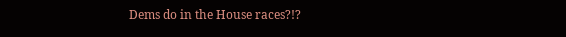Dems do in the House races?!?